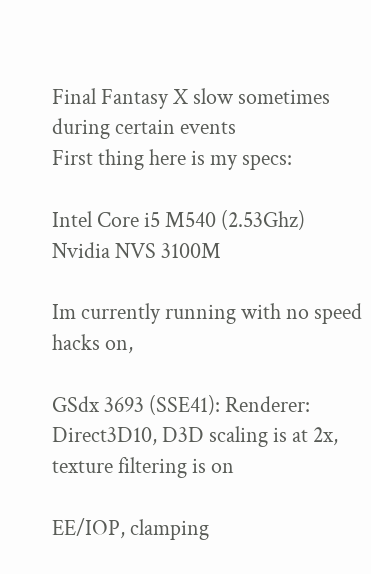Final Fantasy X slow sometimes during certain events
First thing here is my specs:

Intel Core i5 M540 (2.53Ghz)
Nvidia NVS 3100M

Im currently running with no speed hacks on,

GSdx 3693 (SSE41): Renderer: Direct3D10, D3D scaling is at 2x, texture filtering is on

EE/IOP, clamping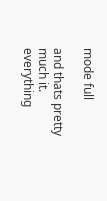mode full

and thats pretty much it. everything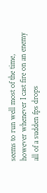seems to run well most of the time, however whenever I cast fire on an enemy all of a sudden fps drops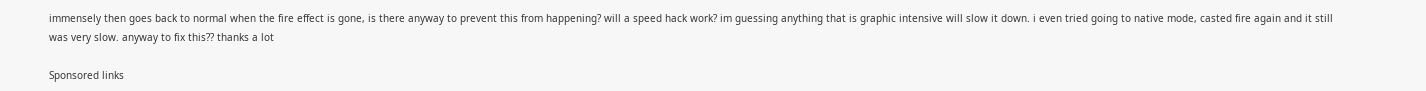immensely then goes back to normal when the fire effect is gone, is there anyway to prevent this from happening? will a speed hack work? im guessing anything that is graphic intensive will slow it down. i even tried going to native mode, casted fire again and it still was very slow. anyway to fix this?? thanks a lot

Sponsored links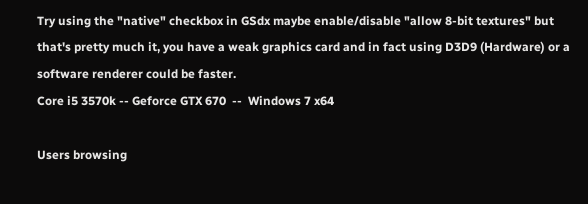Try using the "native" checkbox in GSdx maybe enable/disable "allow 8-bit textures" but that's pretty much it, you have a weak graphics card and in fact using D3D9 (Hardware) or a software renderer could be faster.
Core i5 3570k -- Geforce GTX 670  --  Windows 7 x64

Users browsing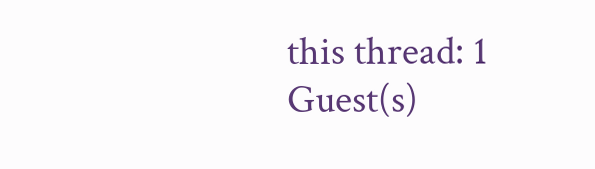this thread: 1 Guest(s)